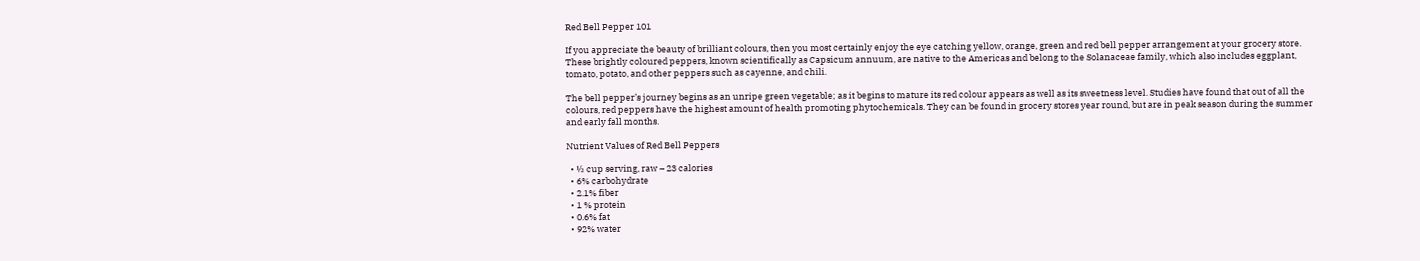Red Bell Pepper 101

If you appreciate the beauty of brilliant colours, then you most certainly enjoy the eye catching yellow, orange, green and red bell pepper arrangement at your grocery store. These brightly coloured peppers, known scientifically as Capsicum annuum, are native to the Americas and belong to the Solanaceae family, which also includes eggplant, tomato, potato, and other peppers such as cayenne, and chili.

The bell pepper’s journey begins as an unripe green vegetable; as it begins to mature its red colour appears as well as its sweetness level. Studies have found that out of all the colours, red peppers have the highest amount of health promoting phytochemicals. They can be found in grocery stores year round, but are in peak season during the summer and early fall months.

Nutrient Values of Red Bell Peppers

  • ½ cup serving, raw – 23 calories
  • 6% carbohydrate
  • 2.1% fiber
  • 1 % protein
  • 0.6% fat
  • 92% water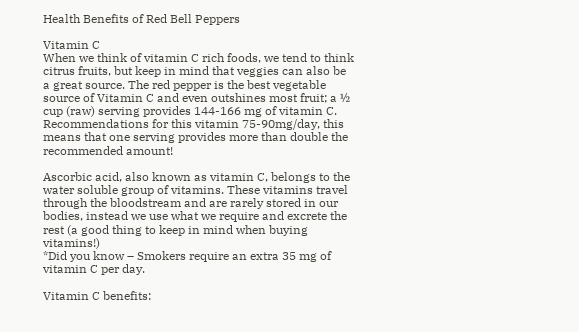Health Benefits of Red Bell Peppers

Vitamin C
When we think of vitamin C rich foods, we tend to think citrus fruits, but keep in mind that veggies can also be a great source. The red pepper is the best vegetable source of Vitamin C and even outshines most fruit; a ½ cup (raw) serving provides 144-166 mg of vitamin C. Recommendations for this vitamin 75-90mg/day, this means that one serving provides more than double the recommended amount!

Ascorbic acid, also known as vitamin C, belongs to the water soluble group of vitamins. These vitamins travel through the bloodstream and are rarely stored in our bodies, instead we use what we require and excrete the rest (a good thing to keep in mind when buying vitamins!)
*Did you know – Smokers require an extra 35 mg of vitamin C per day.

Vitamin C benefits: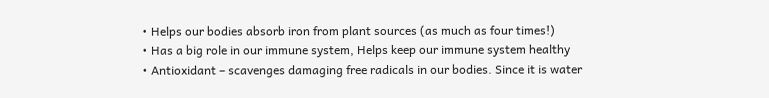• Helps our bodies absorb iron from plant sources (as much as four times!)
• Has a big role in our immune system, Helps keep our immune system healthy
• Antioxidant – scavenges damaging free radicals in our bodies. Since it is water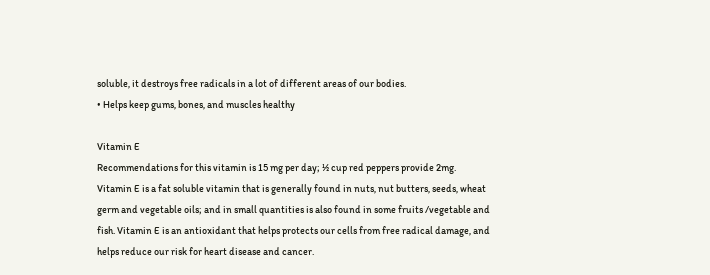soluble, it destroys free radicals in a lot of different areas of our bodies.
• Helps keep gums, bones, and muscles healthy

Vitamin E
Recommendations for this vitamin is 15 mg per day; ½ cup red peppers provide 2mg.
Vitamin E is a fat soluble vitamin that is generally found in nuts, nut butters, seeds, wheat germ and vegetable oils; and in small quantities is also found in some fruits /vegetable and fish. Vitamin E is an antioxidant that helps protects our cells from free radical damage, and helps reduce our risk for heart disease and cancer.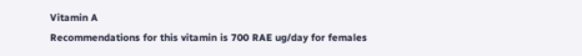Vitamin A
Recommendations for this vitamin is 700 RAE ug/day for females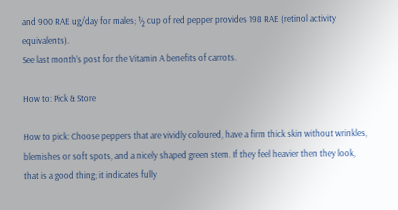and 900 RAE ug/day for males; ½ cup of red pepper provides 198 RAE (retinol activity equivalents).
See last month’s post for the Vitamin A benefits of carrots.

How to: Pick & Store

How to pick: Choose peppers that are vividly coloured, have a firm thick skin without wrinkles, blemishes or soft spots, and a nicely shaped green stem. If they feel heavier then they look, that is a good thing; it indicates fully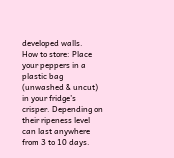developed walls.
How to store: Place your peppers in a plastic bag (unwashed & uncut) in your fridge’s crisper. Depending on their ripeness level can last anywhere from 3 to 10 days.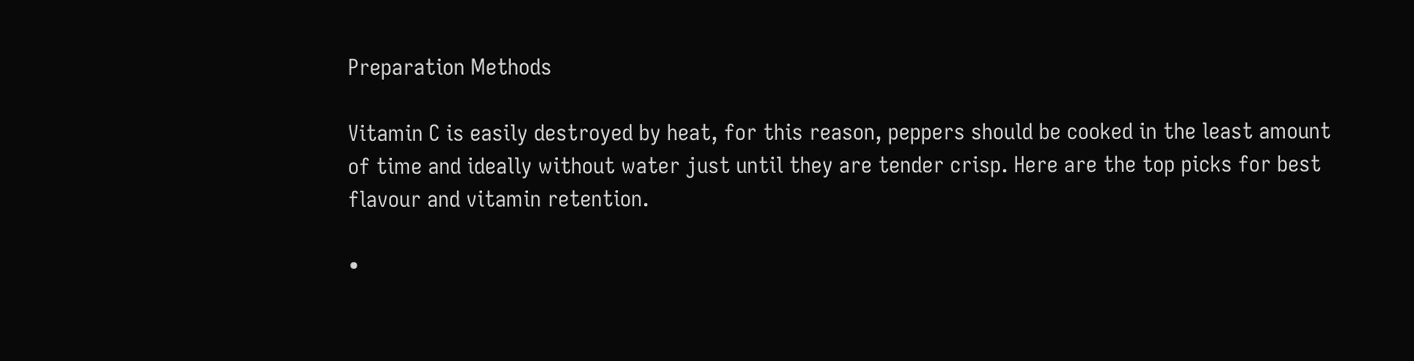Preparation Methods

Vitamin C is easily destroyed by heat, for this reason, peppers should be cooked in the least amount of time and ideally without water just until they are tender crisp. Here are the top picks for best flavour and vitamin retention.

•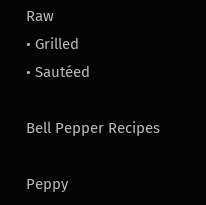Raw
• Grilled
• Sautéed

Bell Pepper Recipes

Peppy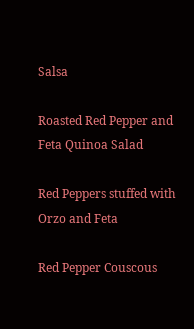Salsa

Roasted Red Pepper and Feta Quinoa Salad

Red Peppers stuffed with Orzo and Feta

Red Pepper Couscous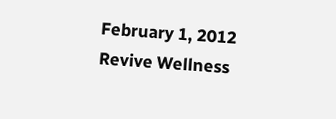February 1, 2012
Revive Wellness